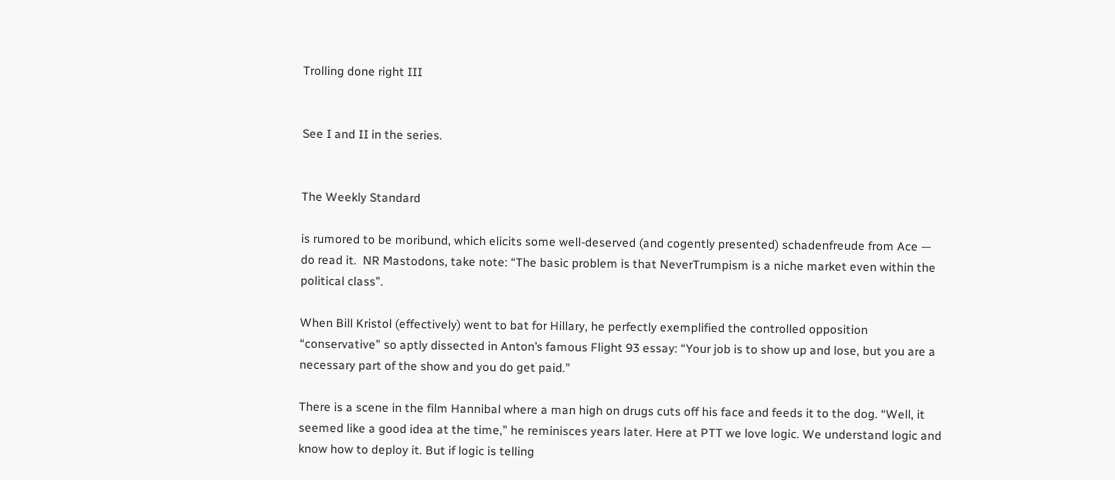Trolling done right III


See I and II in the series.


The Weekly Standard

is rumored to be moribund, which elicits some well-deserved (and cogently presented) schadenfreude from Ace — do read it.  NR Mastodons, take note: “The basic problem is that NeverTrumpism is a niche market even within the political class”.

When Bill Kristol (effectively) went to bat for Hillary, he perfectly exemplified the controlled opposition “conservative” so aptly dissected in Anton’s famous Flight 93 essay: “Your job is to show up and lose, but you are a necessary part of the show and you do get paid.”

There is a scene in the film Hannibal where a man high on drugs cuts off his face and feeds it to the dog. “Well, it seemed like a good idea at the time,” he reminisces years later. Here at PTT we love logic. We understand logic and know how to deploy it. But if logic is telling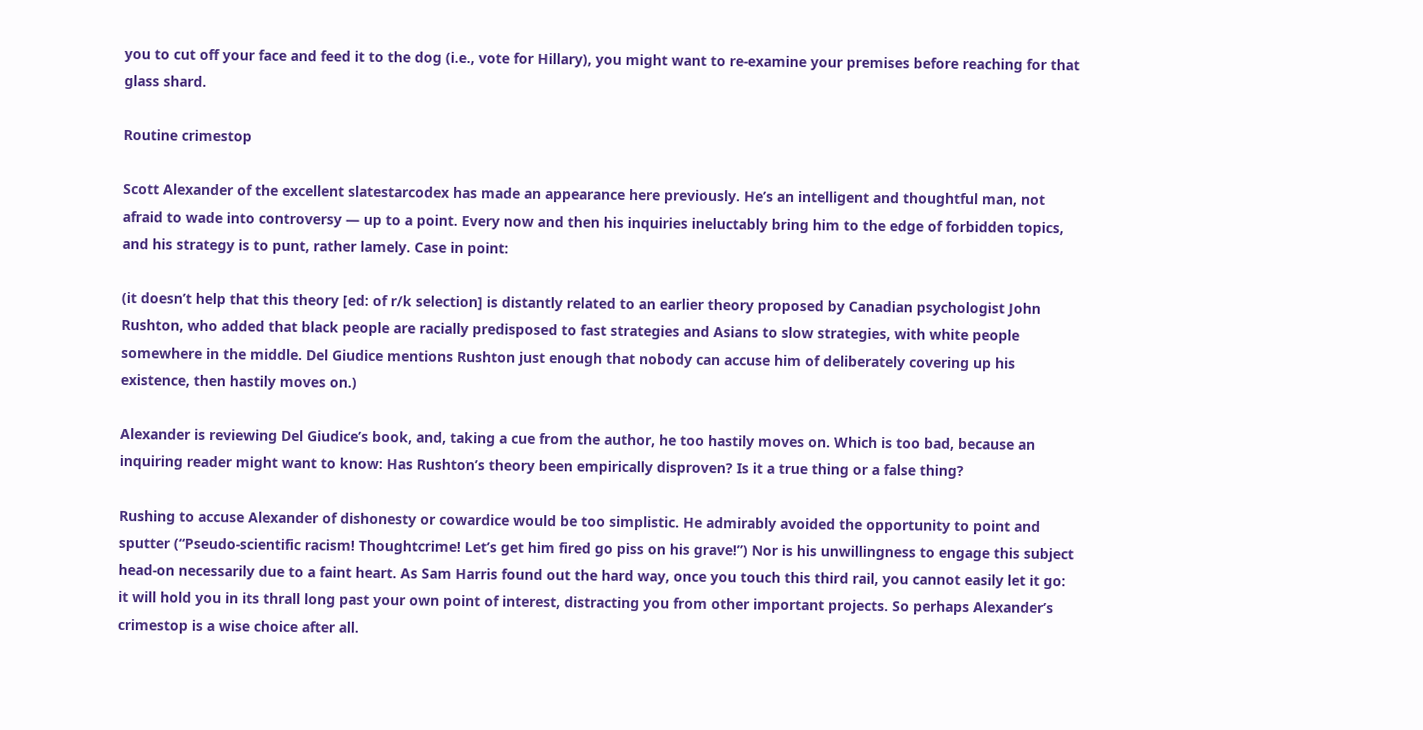you to cut off your face and feed it to the dog (i.e., vote for Hillary), you might want to re-examine your premises before reaching for that glass shard.

Routine crimestop

Scott Alexander of the excellent slatestarcodex has made an appearance here previously. He’s an intelligent and thoughtful man, not afraid to wade into controversy — up to a point. Every now and then his inquiries ineluctably bring him to the edge of forbidden topics, and his strategy is to punt, rather lamely. Case in point:

(it doesn’t help that this theory [ed: of r/k selection] is distantly related to an earlier theory proposed by Canadian psychologist John Rushton, who added that black people are racially predisposed to fast strategies and Asians to slow strategies, with white people somewhere in the middle. Del Giudice mentions Rushton just enough that nobody can accuse him of deliberately covering up his existence, then hastily moves on.)

Alexander is reviewing Del Giudice’s book, and, taking a cue from the author, he too hastily moves on. Which is too bad, because an inquiring reader might want to know: Has Rushton’s theory been empirically disproven? Is it a true thing or a false thing?

Rushing to accuse Alexander of dishonesty or cowardice would be too simplistic. He admirably avoided the opportunity to point and sputter (“Pseudo-scientific racism! Thoughtcrime! Let’s get him fired go piss on his grave!”) Nor is his unwillingness to engage this subject head-on necessarily due to a faint heart. As Sam Harris found out the hard way, once you touch this third rail, you cannot easily let it go: it will hold you in its thrall long past your own point of interest, distracting you from other important projects. So perhaps Alexander’s crimestop is a wise choice after all.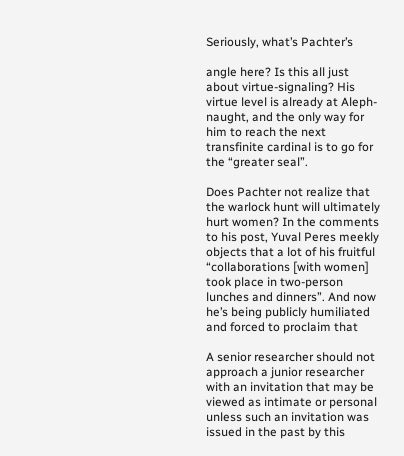Seriously, what’s Pachter’s

angle here? Is this all just about virtue-signaling? His virtue level is already at Aleph-naught, and the only way for him to reach the next transfinite cardinal is to go for the “greater seal”.

Does Pachter not realize that the warlock hunt will ultimately hurt women? In the comments to his post, Yuval Peres meekly objects that a lot of his fruitful “collaborations [with women] took place in two-person lunches and dinners”. And now he’s being publicly humiliated and forced to proclaim that

A senior researcher should not approach a junior researcher with an invitation that may be viewed as intimate or personal unless such an invitation was issued in the past by this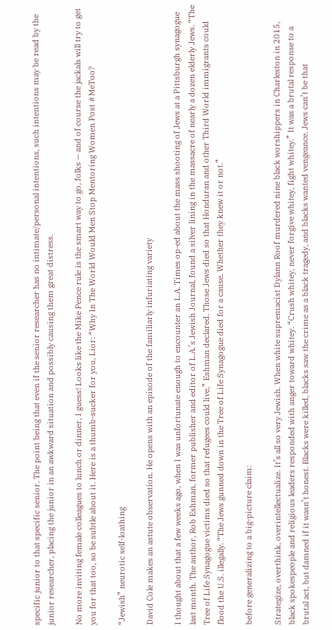specific junior to that specific senior. The point being that even if the senior researcher has no intimate/personal intentions, such intentions may be read by the junior researcher, placing the junior in an awkward situation and possibly causing them great distress.

No more inviting female colleagues to lunch or dinner, I guess! Looks like the Mike Pence rule is the smart way to go, folks — and of course the jackals will try to get you for that too, so be subtle about it. Here is a thumb-sucker for you, Lior: “Why In The World Would Men Stop Mentoring Women Post #MeToo?

“Jewish” neurotic self-loathing

David Cole makes an astute observation. He opens with an episode of the familiarly infuriating variety

I thought about that a few weeks ago, when I was unfortunate enough to encounter an L.A. Times op-ed about the mass shooting of Jews at a Pittsburgh synagogue last month. The author, Rob Eshman, former publisher and editor of L.A.’s Jewish Journal, found a silver lining in the massacre of nearly a dozen elderly Jews. “The Tree of Life Synagogue victims died so that refugees could live,” Eshman declared. Those Jews died so that Honduran and other Third World immigrants could flood the U.S. illegally. “The Jews gunned down in the Tree of Life Synagogue died for a cause. Whether they knew it or not.”

before generalizing to a big-picture claim:

Strategize, overthink, overintellectualize. It’s all so very Jewish. When white supremacist Dylann Roof murdered nine black worshippers in Charleston in 2015, black spokespeople and religious leaders responded with anger toward whitey. “Crush whitey, never forgive whitey, fight whitey.” It was a brutal response to a brutal act, but damned if it wasn’t honest. Blacks were killed, blacks saw the crime as a black tragedy, and blacks wanted vengeance. Jews can’t be that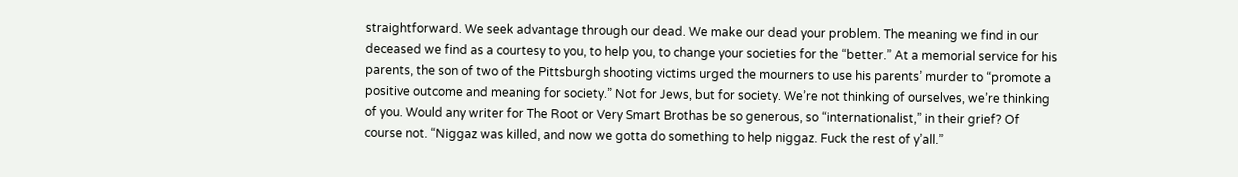straightforward. We seek advantage through our dead. We make our dead your problem. The meaning we find in our deceased we find as a courtesy to you, to help you, to change your societies for the “better.” At a memorial service for his parents, the son of two of the Pittsburgh shooting victims urged the mourners to use his parents’ murder to “promote a positive outcome and meaning for society.” Not for Jews, but for society. We’re not thinking of ourselves, we’re thinking of you. Would any writer for The Root or Very Smart Brothas be so generous, so “internationalist,” in their grief? Of course not. “Niggaz was killed, and now we gotta do something to help niggaz. Fuck the rest of y’all.”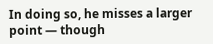In doing so, he misses a larger point — though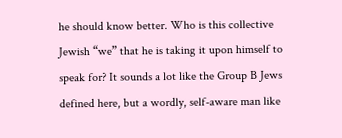he should know better. Who is this collective Jewish “we” that he is taking it upon himself to speak for? It sounds a lot like the Group B Jews defined here, but a wordly, self-aware man like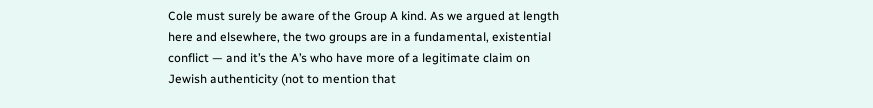Cole must surely be aware of the Group A kind. As we argued at length here and elsewhere, the two groups are in a fundamental, existential conflict — and it’s the A’s who have more of a legitimate claim on Jewish authenticity (not to mention that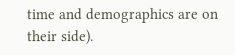time and demographics are on their side).